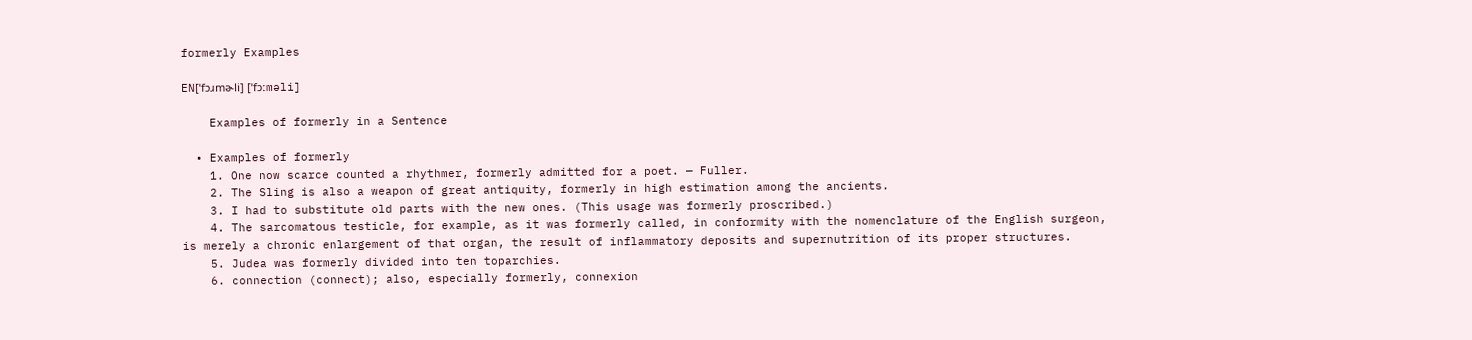formerly Examples

EN[ˈfɔɹmɚli] [ˈfɔːməli]

    Examples of formerly in a Sentence

  • Examples of formerly
    1. One now scarce counted a rhythmer, formerly admitted for a poet. — Fuller.
    2. The Sling is also a weapon of great antiquity, formerly in high estimation among the ancients.
    3. I had to substitute old parts with the new ones. (This usage was formerly proscribed.)
    4. The sarcomatous testicle, for example, as it was formerly called, in conformity with the nomenclature of the English surgeon, is merely a chronic enlargement of that organ, the result of inflammatory deposits and supernutrition of its proper structures.
    5. Judea was formerly divided into ten toparchies.
    6. connection (connect); also, especially formerly, connexion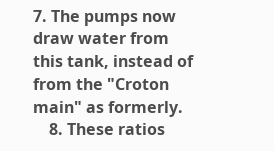7. The pumps now draw water from this tank, instead of from the "Croton main" as formerly.
    8. These ratios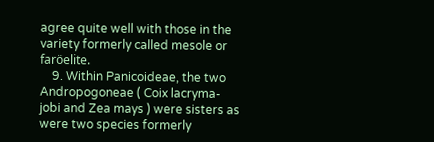agree quite well with those in the variety formerly called mesole or faröelite.
    9. Within Panicoideae, the two Andropogoneae ( Coix lacryma-jobi and Zea mays ) were sisters as were two species formerly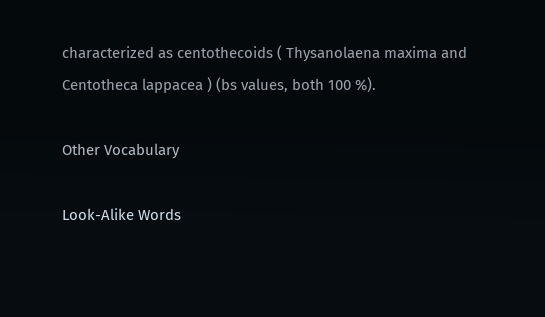characterized as centothecoids ( Thysanolaena maxima and Centotheca lappacea ) (bs values, both 100 %).

Other Vocabulary

Look-Alike Words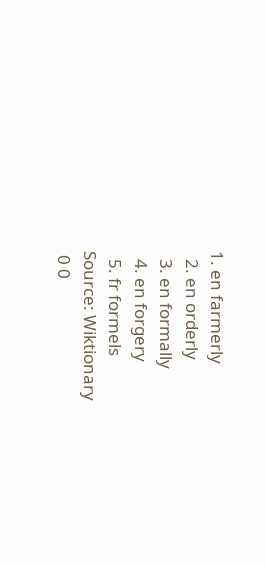1. en farmerly
  2. en orderly
  3. en formally
  4. en forgery
  5. fr formels
Source: Wiktionary
 0 0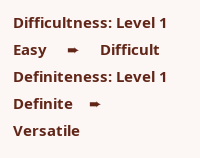Difficultness: Level 1
Easy     ➨     Difficult
Definiteness: Level 1
Definite    ➨     Versatile